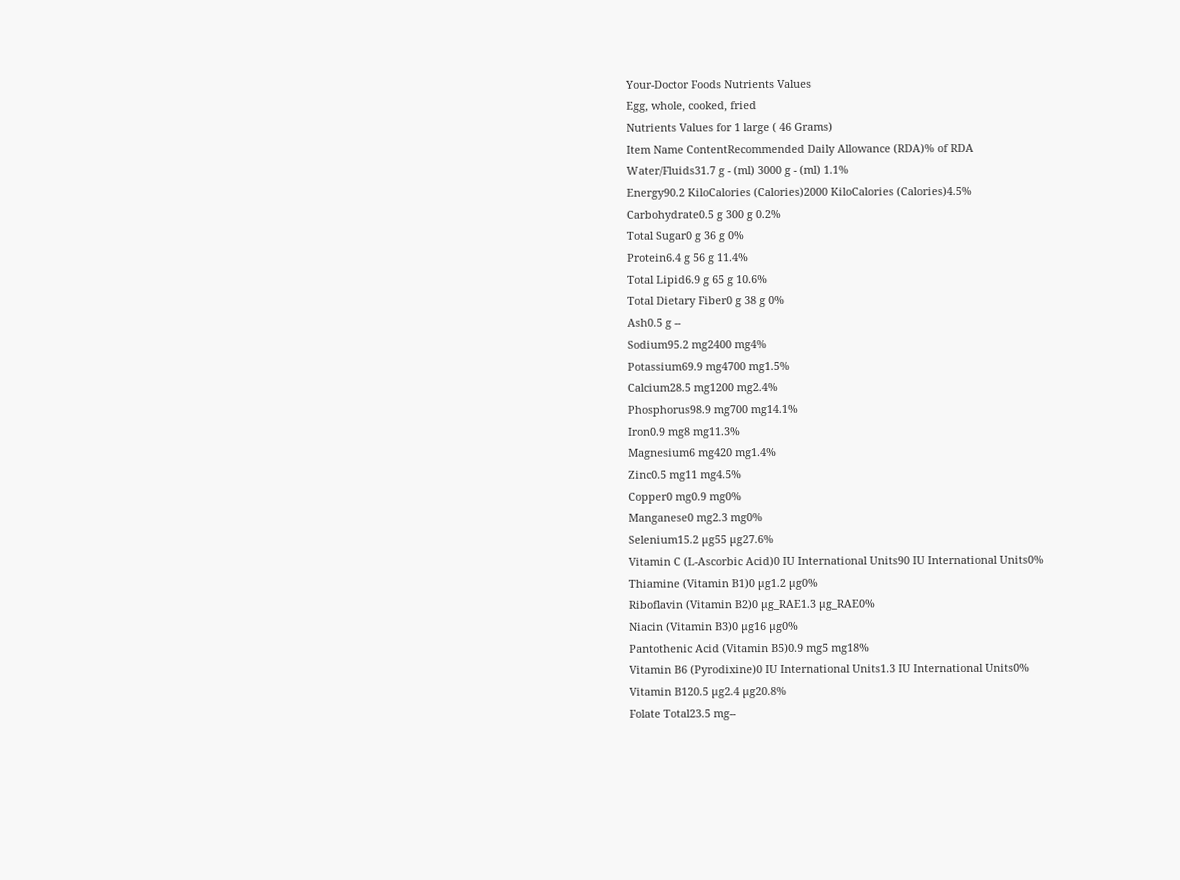Your-Doctor Foods Nutrients Values
Egg, whole, cooked, fried
Nutrients Values for 1 large ( 46 Grams)
Item Name ContentRecommended Daily Allowance (RDA)% of RDA
Water/Fluids31.7 g - (ml) 3000 g - (ml) 1.1%
Energy90.2 KiloCalories (Calories)2000 KiloCalories (Calories)4.5%
Carbohydrate0.5 g 300 g 0.2%
Total Sugar0 g 36 g 0%
Protein6.4 g 56 g 11.4%
Total Lipid6.9 g 65 g 10.6%
Total Dietary Fiber0 g 38 g 0%
Ash0.5 g --
Sodium95.2 mg2400 mg4%
Potassium69.9 mg4700 mg1.5%
Calcium28.5 mg1200 mg2.4%
Phosphorus98.9 mg700 mg14.1%
Iron0.9 mg8 mg11.3%
Magnesium6 mg420 mg1.4%
Zinc0.5 mg11 mg4.5%
Copper0 mg0.9 mg0%
Manganese0 mg2.3 mg0%
Selenium15.2 µg55 µg27.6%
Vitamin C (L-Ascorbic Acid)0 IU International Units90 IU International Units0%
Thiamine (Vitamin B1)0 µg1.2 µg0%
Riboflavin (Vitamin B2)0 µg_RAE1.3 µg_RAE0%
Niacin (Vitamin B3)0 µg16 µg0%
Pantothenic Acid (Vitamin B5)0.9 mg5 mg18%
Vitamin B6 (Pyrodixine)0 IU International Units1.3 IU International Units0%
Vitamin B120.5 µg2.4 µg20.8%
Folate Total23.5 mg--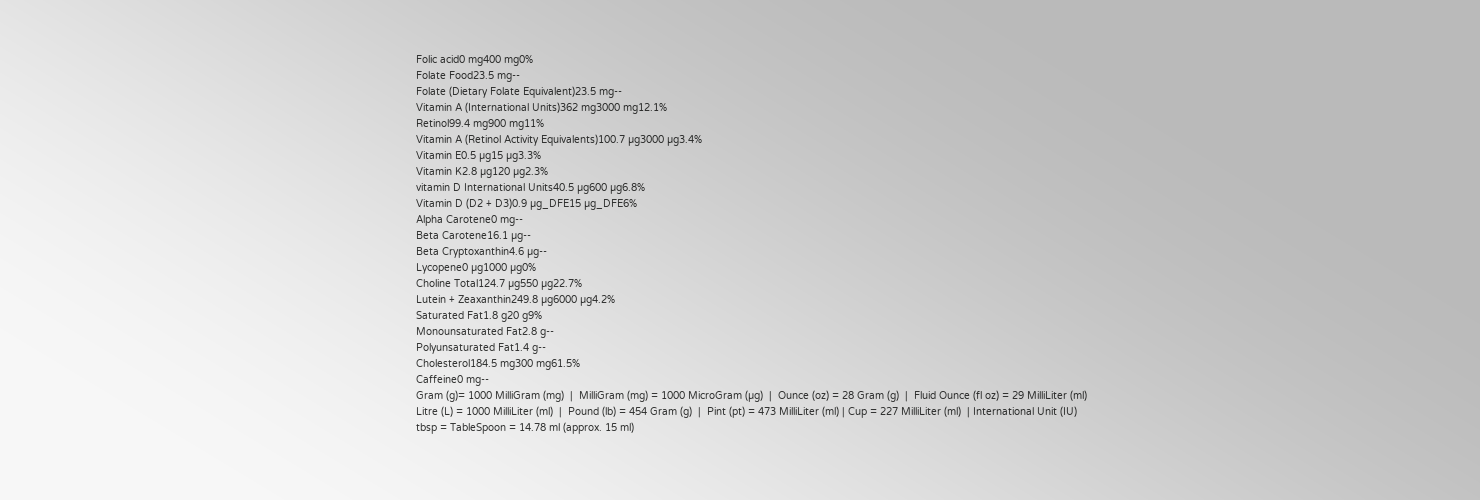Folic acid0 mg400 mg0%
Folate Food23.5 mg--
Folate (Dietary Folate Equivalent)23.5 mg--
Vitamin A (International Units)362 mg3000 mg12.1%
Retinol99.4 mg900 mg11%
Vitamin A (Retinol Activity Equivalents)100.7 µg3000 µg3.4%
Vitamin E0.5 µg15 µg3.3%
Vitamin K2.8 µg120 µg2.3%
vitamin D International Units40.5 µg600 µg6.8%
Vitamin D (D2 + D3)0.9 µg_DFE15 µg_DFE6%
Alpha Carotene0 mg--
Beta Carotene16.1 µg--
Beta Cryptoxanthin4.6 µg--
Lycopene0 µg1000 µg0%
Choline Total124.7 µg550 µg22.7%
Lutein + Zeaxanthin249.8 µg6000 µg4.2%
Saturated Fat1.8 g20 g9%
Monounsaturated Fat2.8 g--
Polyunsaturated Fat1.4 g--
Cholesterol184.5 mg300 mg61.5%
Caffeine0 mg--
Gram (g)= 1000 MilliGram (mg)  |  MilliGram (mg) = 1000 MicroGram (µg)  |  Ounce (oz) = 28 Gram (g)  |  Fluid Ounce (fl oz) = 29 MilliLiter (ml)
Litre (L) = 1000 MilliLiter (ml)  |  Pound (lb) = 454 Gram (g)  |  Pint (pt) = 473 MilliLiter (ml) | Cup = 227 MilliLiter (ml)  | International Unit (IU)
tbsp = TableSpoon = 14.78 ml (approx. 15 ml)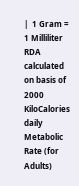|  1 Gram = 1 Milliliter
RDA calculated on basis of 2000 KiloCalories daily Metabolic Rate (for Adults)